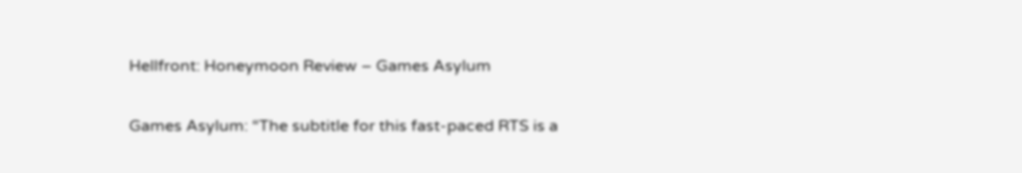Hellfront: Honeymoon Review – Games Asylum

Games Asylum: “The subtitle for this fast-paced RTS is a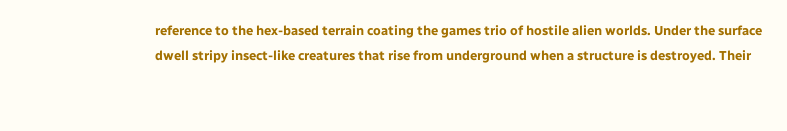reference to the hex-based terrain coating the games trio of hostile alien worlds. Under the surface dwell stripy insect-like creatures that rise from underground when a structure is destroyed. Their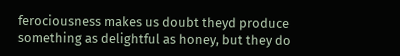ferociousness makes us doubt theyd produce something as delightful as honey, but they do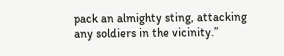pack an almighty sting, attacking any soldiers in the vicinity.”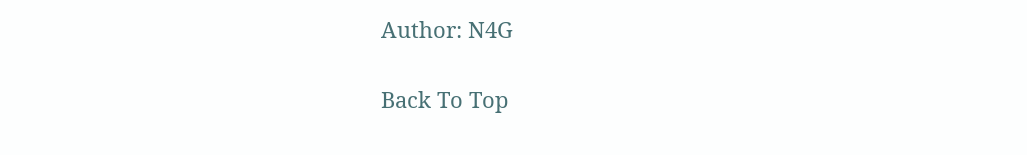Author: N4G

Back To Top